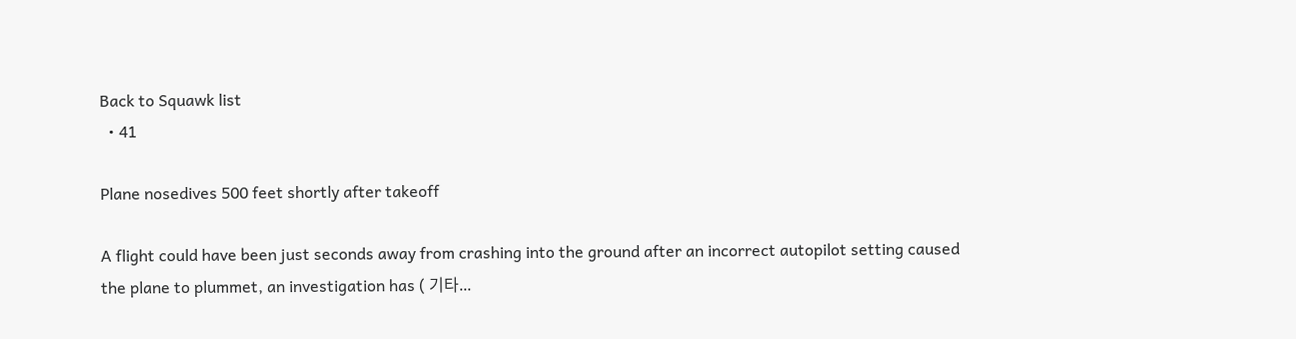Back to Squawk list
  • 41

Plane nosedives 500 feet shortly after takeoff

A flight could have been just seconds away from crashing into the ground after an incorrect autopilot setting caused the plane to plummet, an investigation has ( 기타...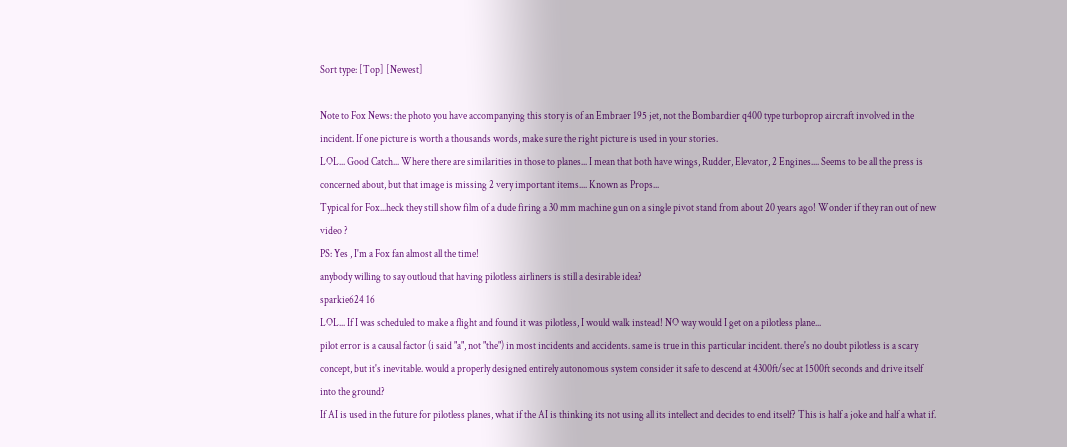Sort type: [Top] [Newest]

Note to Fox News: the photo you have accompanying this story is of an Embraer 195 jet, not the Bombardier q400 type turboprop aircraft involved in the incident. If one picture is worth a thousands words, make sure the right picture is used in your stories.
LOL... Good Catch... Where there are similarities in those to planes... I mean that both have wings, Rudder, Elevator, 2 Engines.... Seems to be all the press is concerned about, but that image is missing 2 very important items.... Known as Props...
Typical for Fox...heck they still show film of a dude firing a 30 mm machine gun on a single pivot stand from about 20 years ago! Wonder if they ran out of new video ?
PS: Yes , I'm a Fox fan almost all the time!
anybody willing to say outloud that having pilotless airliners is still a desirable idea?
sparkie624 16
LOL... If I was scheduled to make a flight and found it was pilotless, I would walk instead! NO way would I get on a pilotless plane...
pilot error is a causal factor (i said "a", not "the") in most incidents and accidents. same is true in this particular incident. there's no doubt pilotless is a scary concept, but it's inevitable. would a properly designed entirely autonomous system consider it safe to descend at 4300ft/sec at 1500ft seconds and drive itself into the ground?
If AI is used in the future for pilotless planes, what if the AI is thinking its not using all its intellect and decides to end itself? This is half a joke and half a what if.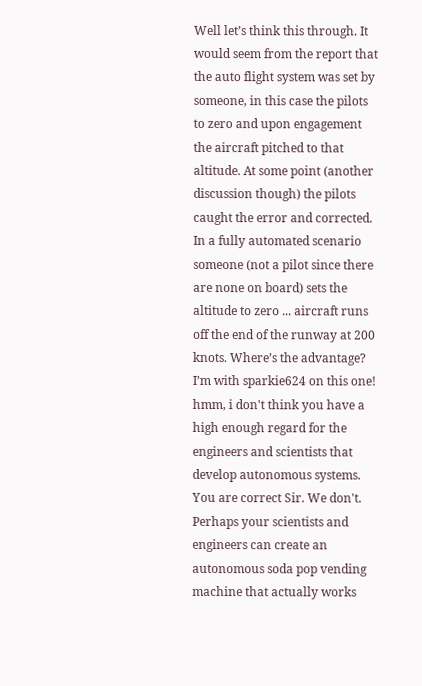Well let’s think this through. It would seem from the report that the auto flight system was set by someone, in this case the pilots to zero and upon engagement the aircraft pitched to that altitude. At some point (another discussion though) the pilots caught the error and corrected. In a fully automated scenario someone (not a pilot since there are none on board) sets the altitude to zero ... aircraft runs off the end of the runway at 200 knots. Where’s the advantage? I’m with sparkie624 on this one!
hmm, i don't think you have a high enough regard for the engineers and scientists that develop autonomous systems.
You are correct Sir. We don't. Perhaps your scientists and engineers can create an autonomous soda pop vending machine that actually works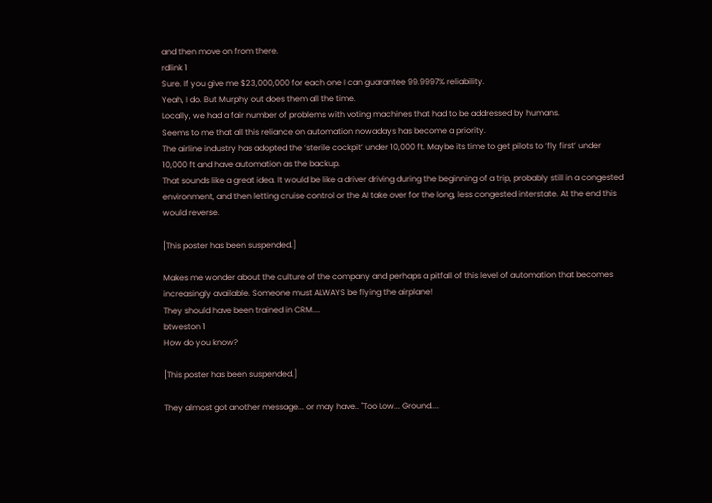and then move on from there.
rdlink 1
Sure. If you give me $23,000,000 for each one I can guarantee 99.9997% reliability.
Yeah, I do. But Murphy out does them all the time.
Locally, we had a fair number of problems with voting machines that had to be addressed by humans.
Seems to me that all this reliance on automation nowadays has become a priority.
The airline industry has adopted the ‘sterile cockpit’ under 10,000 ft. Maybe its time to get pilots to ‘fly first’ under 10,000 ft and have automation as the backup.
That sounds like a great idea. It would be like a driver driving during the beginning of a trip, probably still in a congested environment, and then letting cruise control or the AI take over for the long, less congested interstate. At the end this would reverse.

[This poster has been suspended.]

Makes me wonder about the culture of the company and perhaps a pitfall of this level of automation that becomes increasingly available. Someone must ALWAYS be flying the airplane!
They should have been trained in CRM....
btweston 1
How do you know?

[This poster has been suspended.]

They almost got another message... or may have.. "Too Low... Ground....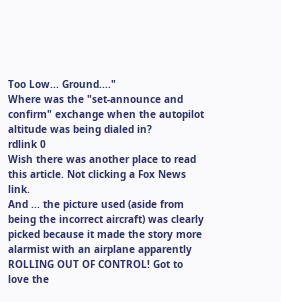Too Low... Ground...."
Where was the "set-announce and confirm" exchange when the autopilot altitude was being dialed in?
rdlink 0
Wish there was another place to read this article. Not clicking a Fox News link.
And ... the picture used (aside from being the incorrect aircraft) was clearly picked because it made the story more alarmist with an airplane apparently ROLLING OUT OF CONTROL! Got to love the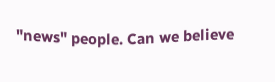"news" people. Can we believe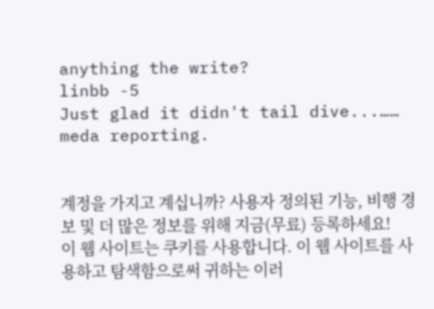anything the write?
linbb -5
Just glad it didn't tail dive...…… meda reporting.


계정을 가지고 계십니까? 사용자 정의된 기능, 비행 경보 및 더 많은 정보를 위해 지금(무료) 등록하세요!
이 웹 사이트는 쿠키를 사용합니다. 이 웹 사이트를 사용하고 탐색함으로써 귀하는 이러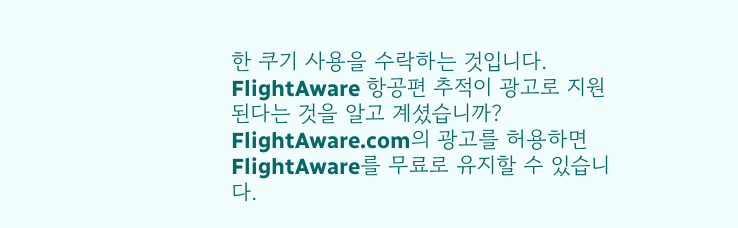한 쿠기 사용을 수락하는 것입니다.
FlightAware 항공편 추적이 광고로 지원된다는 것을 알고 계셨습니까?
FlightAware.com의 광고를 허용하면 FlightAware를 무료로 유지할 수 있습니다.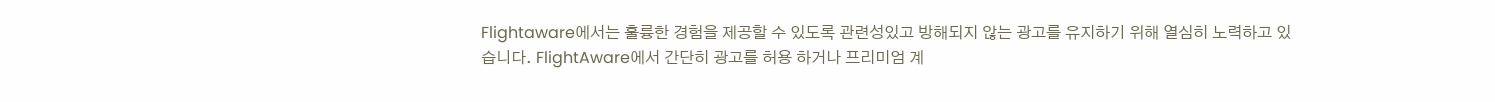Flightaware에서는 훌륭한 경험을 제공할 수 있도록 관련성있고 방해되지 않는 광고를 유지하기 위해 열심히 노력하고 있습니다. FlightAware에서 간단히 광고를 허용 하거나 프리미엄 계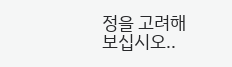정을 고려해 보십시오..